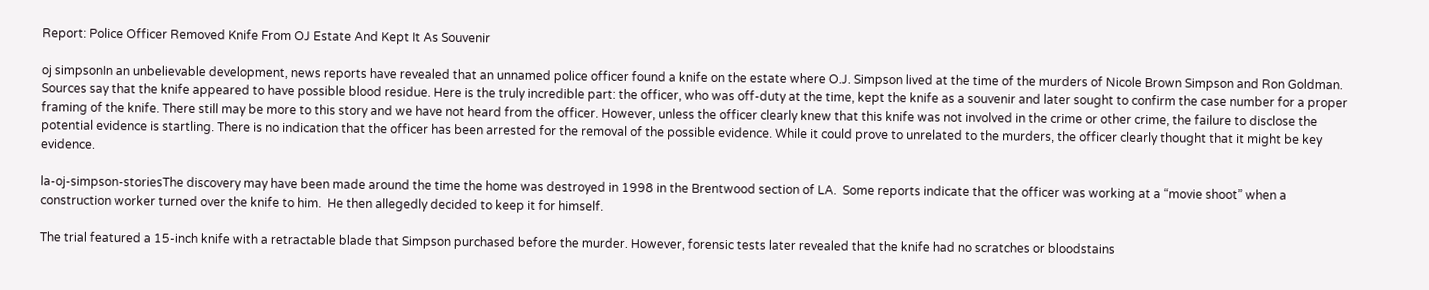Report: Police Officer Removed Knife From OJ Estate And Kept It As Souvenir

oj simpsonIn an unbelievable development, news reports have revealed that an unnamed police officer found a knife on the estate where O.J. Simpson lived at the time of the murders of Nicole Brown Simpson and Ron Goldman. Sources say that the knife appeared to have possible blood residue. Here is the truly incredible part: the officer, who was off-duty at the time, kept the knife as a souvenir and later sought to confirm the case number for a proper framing of the knife. There still may be more to this story and we have not heard from the officer. However, unless the officer clearly knew that this knife was not involved in the crime or other crime, the failure to disclose the potential evidence is startling. There is no indication that the officer has been arrested for the removal of the possible evidence. While it could prove to unrelated to the murders, the officer clearly thought that it might be key evidence.

la-oj-simpson-storiesThe discovery may have been made around the time the home was destroyed in 1998 in the Brentwood section of LA.  Some reports indicate that the officer was working at a “movie shoot” when a construction worker turned over the knife to him.  He then allegedly decided to keep it for himself.

The trial featured a 15-inch knife with a retractable blade that Simpson purchased before the murder. However, forensic tests later revealed that the knife had no scratches or bloodstains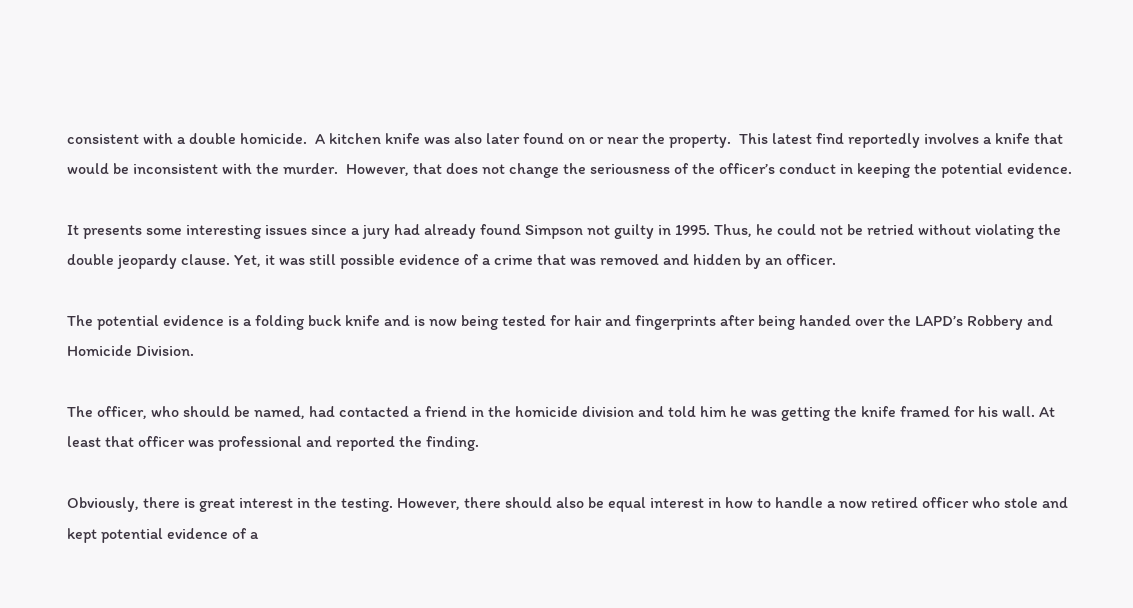consistent with a double homicide.  A kitchen knife was also later found on or near the property.  This latest find reportedly involves a knife that would be inconsistent with the murder.  However, that does not change the seriousness of the officer’s conduct in keeping the potential evidence.

It presents some interesting issues since a jury had already found Simpson not guilty in 1995. Thus, he could not be retried without violating the double jeopardy clause. Yet, it was still possible evidence of a crime that was removed and hidden by an officer.

The potential evidence is a folding buck knife and is now being tested for hair and fingerprints after being handed over the LAPD’s Robbery and Homicide Division.

The officer, who should be named, had contacted a friend in the homicide division and told him he was getting the knife framed for his wall. At least that officer was professional and reported the finding.

Obviously, there is great interest in the testing. However, there should also be equal interest in how to handle a now retired officer who stole and kept potential evidence of a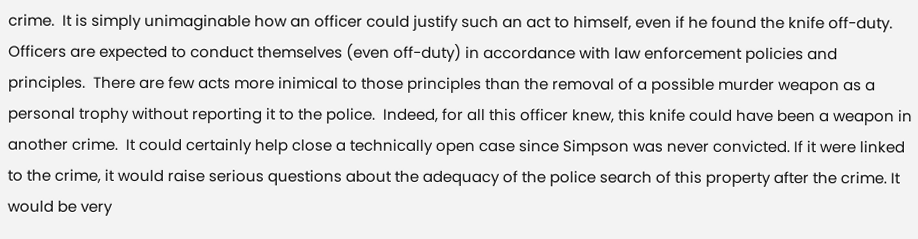crime.  It is simply unimaginable how an officer could justify such an act to himself, even if he found the knife off-duty. Officers are expected to conduct themselves (even off-duty) in accordance with law enforcement policies and principles.  There are few acts more inimical to those principles than the removal of a possible murder weapon as a personal trophy without reporting it to the police.  Indeed, for all this officer knew, this knife could have been a weapon in another crime.  It could certainly help close a technically open case since Simpson was never convicted. If it were linked to the crime, it would raise serious questions about the adequacy of the police search of this property after the crime. It would be very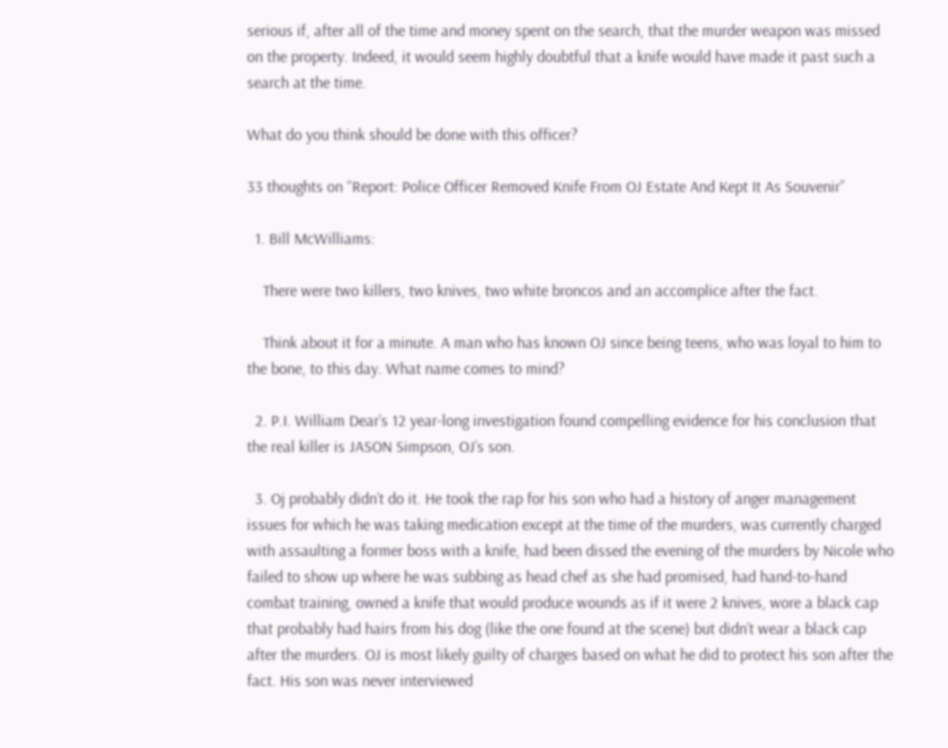serious if, after all of the time and money spent on the search, that the murder weapon was missed on the property. Indeed, it would seem highly doubtful that a knife would have made it past such a search at the time.

What do you think should be done with this officer?

33 thoughts on “Report: Police Officer Removed Knife From OJ Estate And Kept It As Souvenir”

  1. Bill McWilliams:

    There were two killers, two knives, two white broncos and an accomplice after the fact.

    Think about it for a minute. A man who has known OJ since being teens, who was loyal to him to the bone, to this day. What name comes to mind?

  2. P.I. William Dear’s 12 year-long investigation found compelling evidence for his conclusion that the real killer is JASON Simpson, OJ’s son.

  3. Oj probably didn’t do it. He took the rap for his son who had a history of anger management issues for which he was taking medication except at the time of the murders, was currently charged with assaulting a former boss with a knife, had been dissed the evening of the murders by Nicole who failed to show up where he was subbing as head chef as she had promised, had hand-to-hand combat training, owned a knife that would produce wounds as if it were 2 knives, wore a black cap that probably had hairs from his dog (like the one found at the scene) but didn’t wear a black cap after the murders. OJ is most likely guilty of charges based on what he did to protect his son after the fact. His son was never interviewed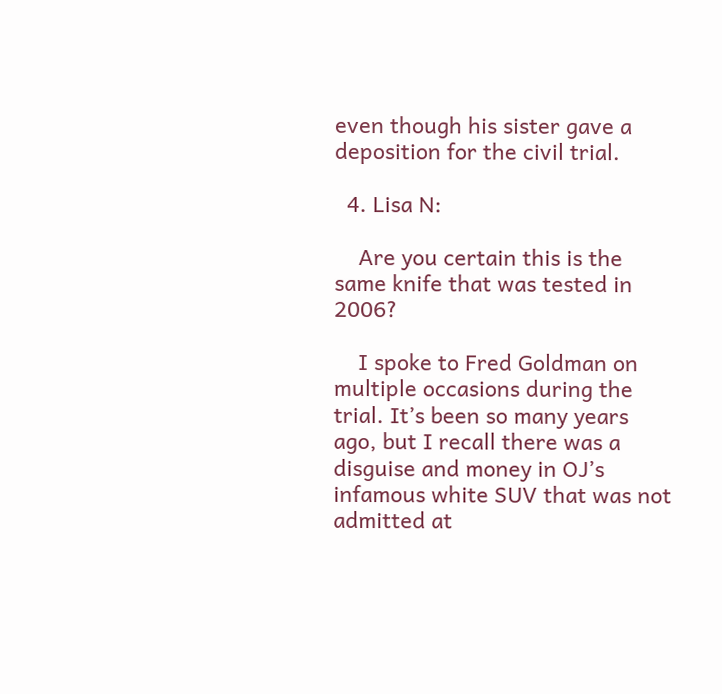even though his sister gave a deposition for the civil trial.

  4. Lisa N:

    Are you certain this is the same knife that was tested in 2006?

    I spoke to Fred Goldman on multiple occasions during the trial. It’s been so many years ago, but I recall there was a disguise and money in OJ’s infamous white SUV that was not admitted at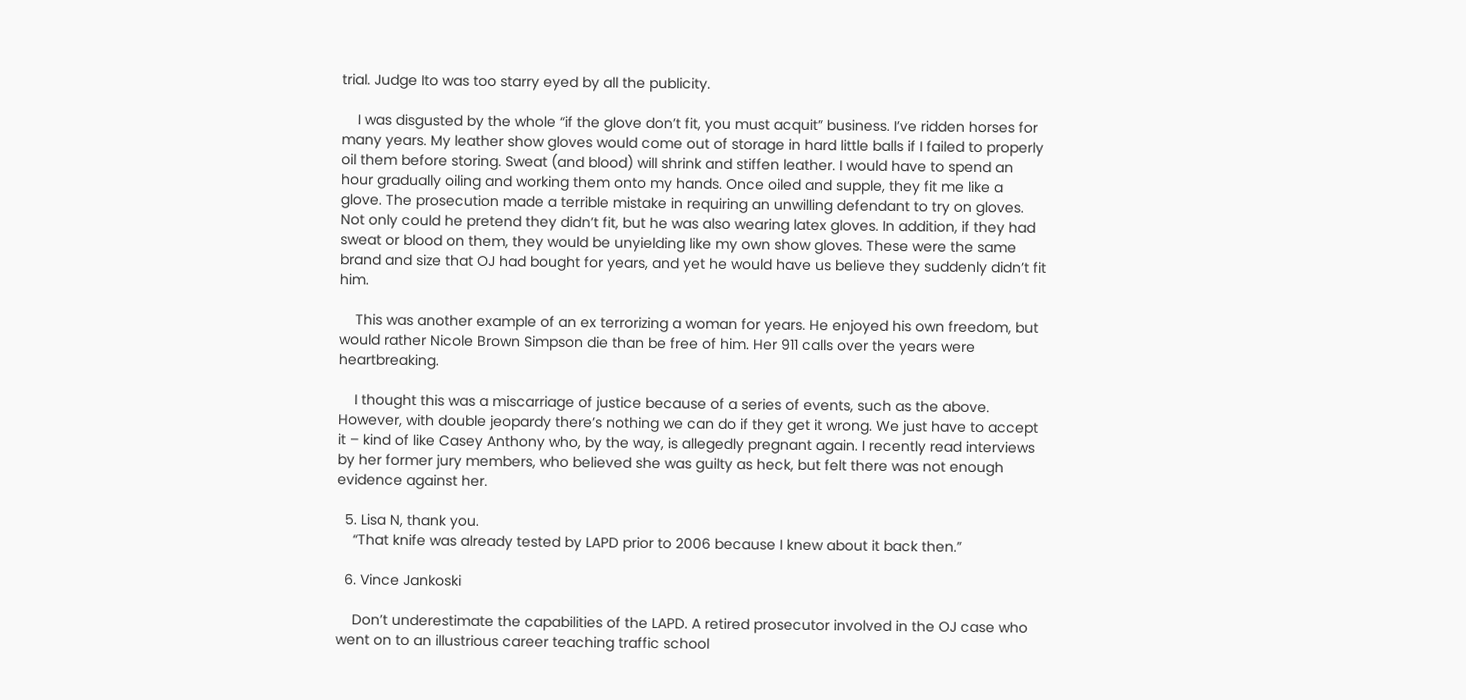trial. Judge Ito was too starry eyed by all the publicity.

    I was disgusted by the whole “if the glove don’t fit, you must acquit” business. I’ve ridden horses for many years. My leather show gloves would come out of storage in hard little balls if I failed to properly oil them before storing. Sweat (and blood) will shrink and stiffen leather. I would have to spend an hour gradually oiling and working them onto my hands. Once oiled and supple, they fit me like a glove. The prosecution made a terrible mistake in requiring an unwilling defendant to try on gloves. Not only could he pretend they didn’t fit, but he was also wearing latex gloves. In addition, if they had sweat or blood on them, they would be unyielding like my own show gloves. These were the same brand and size that OJ had bought for years, and yet he would have us believe they suddenly didn’t fit him.

    This was another example of an ex terrorizing a woman for years. He enjoyed his own freedom, but would rather Nicole Brown Simpson die than be free of him. Her 911 calls over the years were heartbreaking.

    I thought this was a miscarriage of justice because of a series of events, such as the above. However, with double jeopardy there’s nothing we can do if they get it wrong. We just have to accept it – kind of like Casey Anthony who, by the way, is allegedly pregnant again. I recently read interviews by her former jury members, who believed she was guilty as heck, but felt there was not enough evidence against her.

  5. Lisa N, thank you.
    “That knife was already tested by LAPD prior to 2006 because I knew about it back then.”

  6. Vince Jankoski

    Don’t underestimate the capabilities of the LAPD. A retired prosecutor involved in the OJ case who went on to an illustrious career teaching traffic school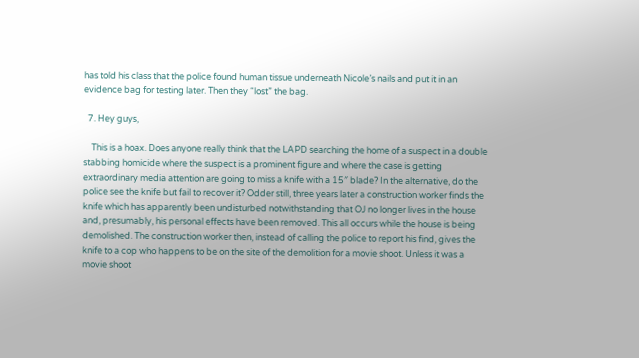has told his class that the police found human tissue underneath Nicole’s nails and put it in an evidence bag for testing later. Then they “lost” the bag.

  7. Hey guys,

    This is a hoax. Does anyone really think that the LAPD searching the home of a suspect in a double stabbing homicide where the suspect is a prominent figure and where the case is getting extraordinary media attention are going to miss a knife with a 15″ blade? In the alternative, do the police see the knife but fail to recover it? Odder still, three years later a construction worker finds the knife which has apparently been undisturbed notwithstanding that OJ no longer lives in the house and, presumably, his personal effects have been removed. This all occurs while the house is being demolished. The construction worker then, instead of calling the police to report his find, gives the knife to a cop who happens to be on the site of the demolition for a movie shoot. Unless it was a movie shoot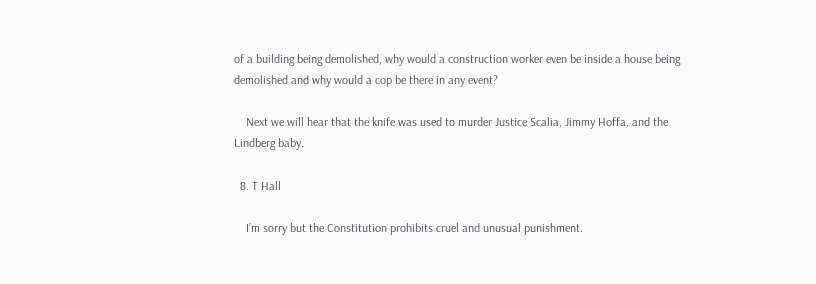of a building being demolished, why would a construction worker even be inside a house being demolished and why would a cop be there in any event?

    Next we will hear that the knife was used to murder Justice Scalia, Jimmy Hoffa, and the Lindberg baby.

  8. T Hall

    I’m sorry but the Constitution prohibits cruel and unusual punishment.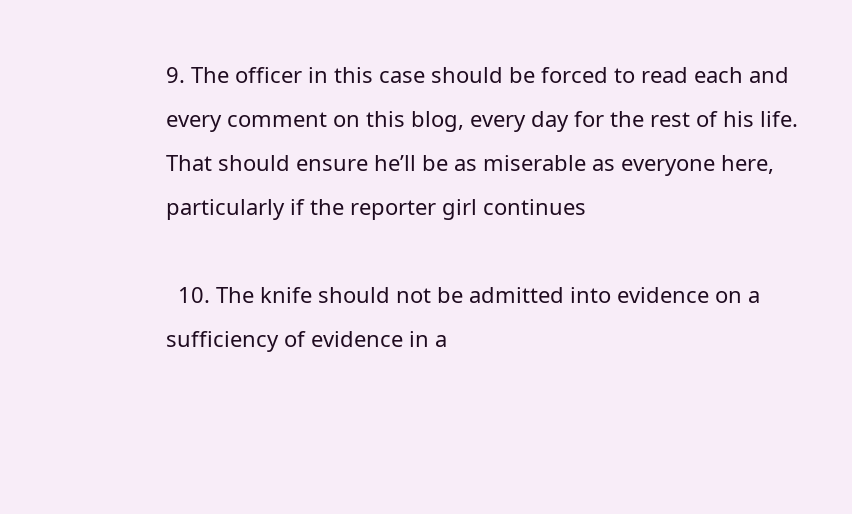9. The officer in this case should be forced to read each and every comment on this blog, every day for the rest of his life. That should ensure he’ll be as miserable as everyone here, particularly if the reporter girl continues

  10. The knife should not be admitted into evidence on a sufficiency of evidence in a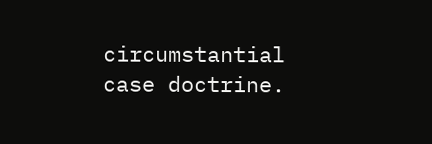circumstantial case doctrine.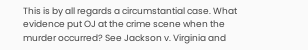This is by all regards a circumstantial case. What evidence put OJ at the crime scene when the murder occurred? See Jackson v. Virginia and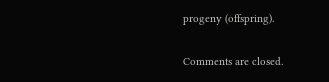progeny (offspring).

Comments are closed.